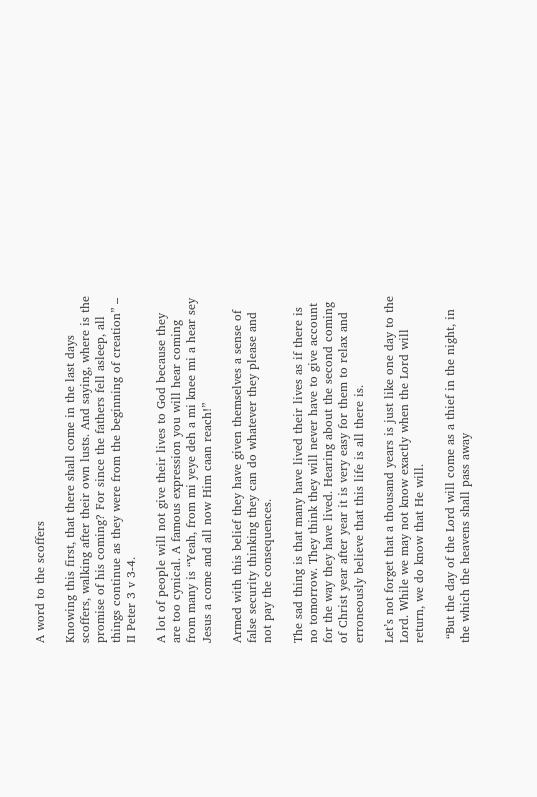A word to the scoffers

Knowing this first, that there shall come in the last days scoffers, walking after their own lusts. And saying, where is the promise of his coming? For since the fathers fell asleep, all things continue as they were from the beginning of creation” – II Peter 3 v 3-4.

A lot of people will not give their lives to God because they are too cynical. A famous expression you will hear coming from many is “Yeah, from mi yeye deh a mi knee mi a hear sey Jesus a come and all now Him caan reach!”

Armed with this belief they have given themselves a sense of false security thinking they can do whatever they please and not pay the consequences.

The sad thing is that many have lived their lives as if there is no tomorrow. They think they will never have to give account for the way they have lived. Hearing about the second coming of Christ year after year it is very easy for them to relax and erroneously believe that this life is all there is.

Let’s not forget that a thousand years is just like one day to the Lord. While we may not know exactly when the Lord will return, we do know that He will.

 “But the day of the Lord will come as a thief in the night, in the which the heavens shall pass away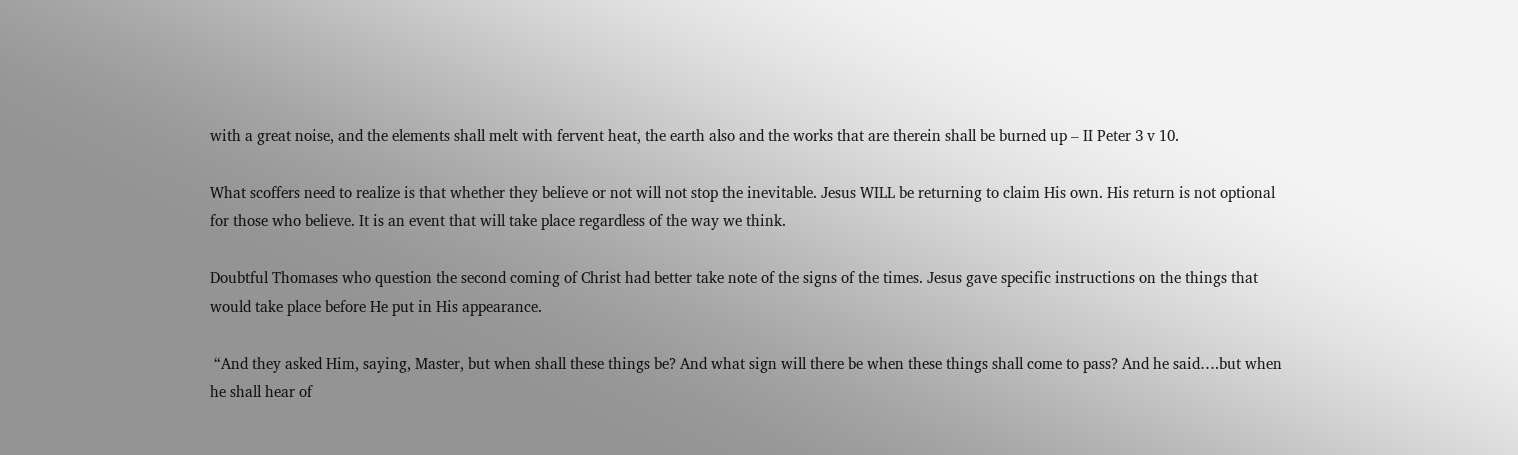with a great noise, and the elements shall melt with fervent heat, the earth also and the works that are therein shall be burned up – II Peter 3 v 10.

What scoffers need to realize is that whether they believe or not will not stop the inevitable. Jesus WILL be returning to claim His own. His return is not optional for those who believe. It is an event that will take place regardless of the way we think.

Doubtful Thomases who question the second coming of Christ had better take note of the signs of the times. Jesus gave specific instructions on the things that would take place before He put in His appearance.

 “And they asked Him, saying, Master, but when shall these things be? And what sign will there be when these things shall come to pass? And he said….but when he shall hear of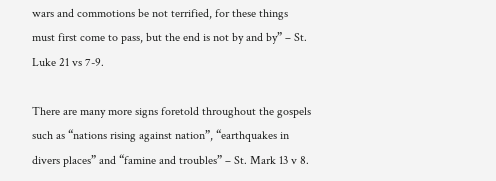wars and commotions be not terrified, for these things must first come to pass, but the end is not by and by” – St. Luke 21 vs 7-9.

There are many more signs foretold throughout the gospels such as “nations rising against nation”, “earthquakes in divers places” and “famine and troubles” – St. Mark 13 v 8.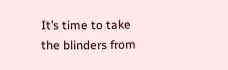It’s time to take the blinders from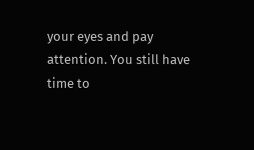your eyes and pay attention. You still have time to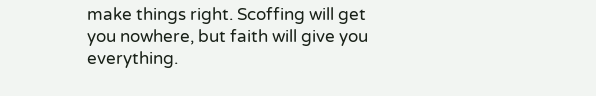make things right. Scoffing will get you nowhere, but faith will give you everything.